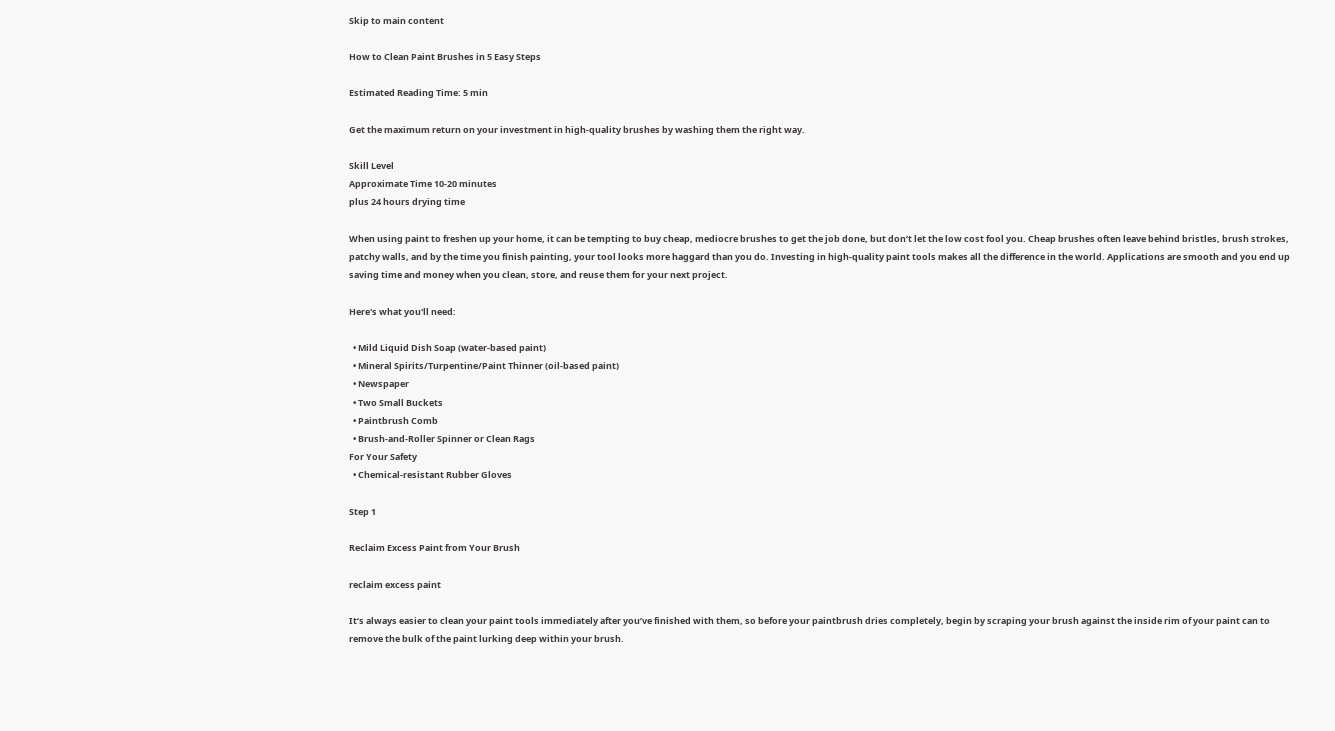Skip to main content

How to Clean Paint Brushes in 5 Easy Steps

Estimated Reading Time: 5 min

Get the maximum return on your investment in high-quality brushes by washing them the right way.

Skill Level
Approximate Time 10-20 minutes
plus 24 hours drying time

When using paint to freshen up your home, it can be tempting to buy cheap, mediocre brushes to get the job done, but don’t let the low cost fool you. Cheap brushes often leave behind bristles, brush strokes, patchy walls, and by the time you finish painting, your tool looks more haggard than you do. Investing in high-quality paint tools makes all the difference in the world. Applications are smooth and you end up saving time and money when you clean, store, and reuse them for your next project.

Here's what you'll need:

  • Mild Liquid Dish Soap (water-based paint)
  • Mineral Spirits/Turpentine/Paint Thinner (oil-based paint)
  • Newspaper
  • Two Small Buckets
  • Paintbrush Comb
  • Brush-and-Roller Spinner or Clean Rags
For Your Safety
  • Chemical-resistant Rubber Gloves

Step 1

Reclaim Excess Paint from Your Brush

reclaim excess paint

It’s always easier to clean your paint tools immediately after you’ve finished with them, so before your paintbrush dries completely, begin by scraping your brush against the inside rim of your paint can to remove the bulk of the paint lurking deep within your brush.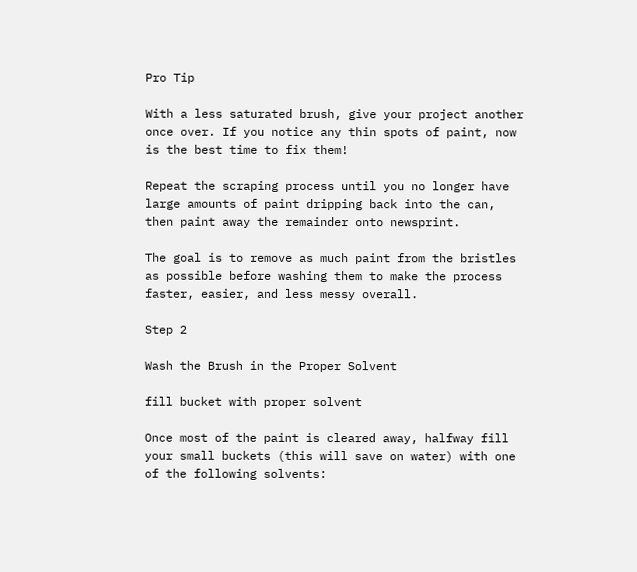Pro Tip

With a less saturated brush, give your project another once over. If you notice any thin spots of paint, now is the best time to fix them!

Repeat the scraping process until you no longer have large amounts of paint dripping back into the can, then paint away the remainder onto newsprint.

The goal is to remove as much paint from the bristles as possible before washing them to make the process faster, easier, and less messy overall.

Step 2

Wash the Brush in the Proper Solvent

fill bucket with proper solvent

Once most of the paint is cleared away, halfway fill your small buckets (this will save on water) with one of the following solvents: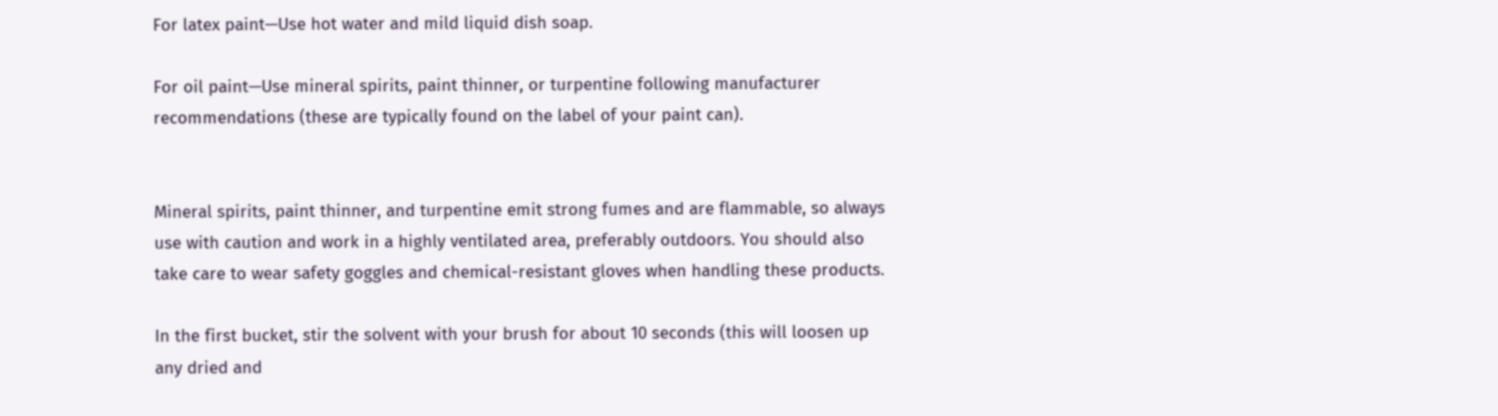For latex paint—Use hot water and mild liquid dish soap.

For oil paint—Use mineral spirits, paint thinner, or turpentine following manufacturer recommendations (these are typically found on the label of your paint can).


Mineral spirits, paint thinner, and turpentine emit strong fumes and are flammable, so always use with caution and work in a highly ventilated area, preferably outdoors. You should also take care to wear safety goggles and chemical-resistant gloves when handling these products.

In the first bucket, stir the solvent with your brush for about 10 seconds (this will loosen up any dried and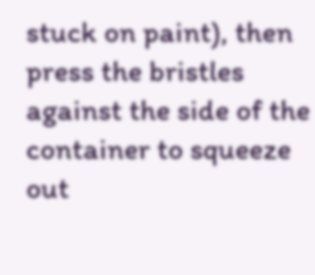stuck on paint), then press the bristles against the side of the container to squeeze out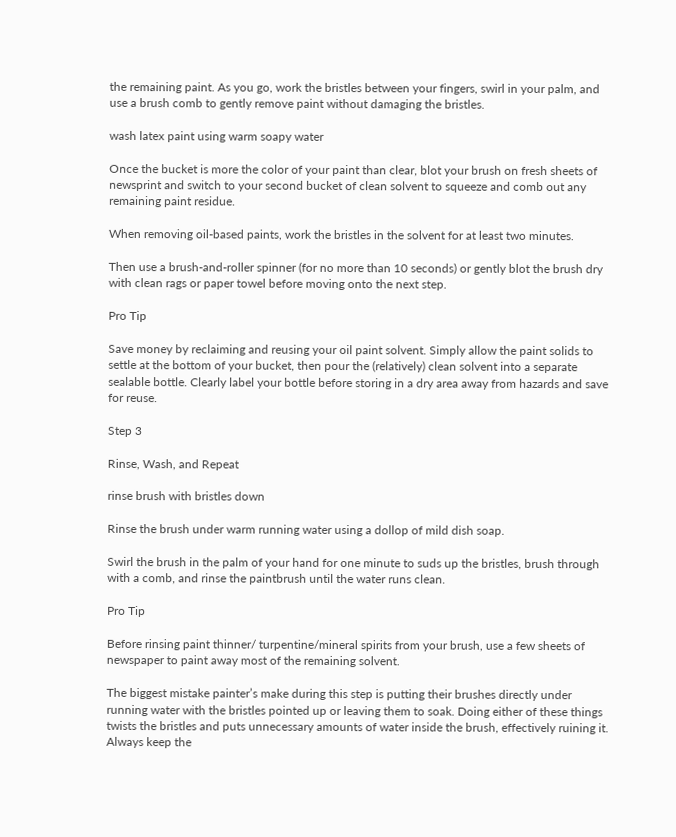the remaining paint. As you go, work the bristles between your fingers, swirl in your palm, and use a brush comb to gently remove paint without damaging the bristles.

wash latex paint using warm soapy water

Once the bucket is more the color of your paint than clear, blot your brush on fresh sheets of newsprint and switch to your second bucket of clean solvent to squeeze and comb out any remaining paint residue.

When removing oil-based paints, work the bristles in the solvent for at least two minutes.

Then use a brush-and-roller spinner (for no more than 10 seconds) or gently blot the brush dry with clean rags or paper towel before moving onto the next step.

Pro Tip

Save money by reclaiming and reusing your oil paint solvent. Simply allow the paint solids to settle at the bottom of your bucket, then pour the (relatively) clean solvent into a separate sealable bottle. Clearly label your bottle before storing in a dry area away from hazards and save for reuse.

Step 3

Rinse, Wash, and Repeat

rinse brush with bristles down

Rinse the brush under warm running water using a dollop of mild dish soap.

Swirl the brush in the palm of your hand for one minute to suds up the bristles, brush through with a comb, and rinse the paintbrush until the water runs clean.

Pro Tip

Before rinsing paint thinner/ turpentine/mineral spirits from your brush, use a few sheets of newspaper to paint away most of the remaining solvent.

The biggest mistake painter’s make during this step is putting their brushes directly under running water with the bristles pointed up or leaving them to soak. Doing either of these things twists the bristles and puts unnecessary amounts of water inside the brush, effectively ruining it. Always keep the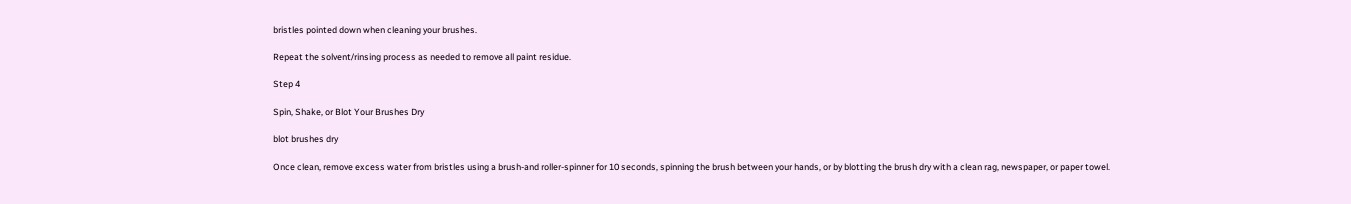bristles pointed down when cleaning your brushes.

Repeat the solvent/rinsing process as needed to remove all paint residue.

Step 4

Spin, Shake, or Blot Your Brushes Dry

blot brushes dry

Once clean, remove excess water from bristles using a brush-and roller-spinner for 10 seconds, spinning the brush between your hands, or by blotting the brush dry with a clean rag, newspaper, or paper towel.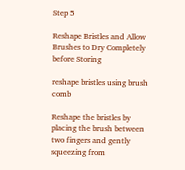Step 5

Reshape Bristles and Allow Brushes to Dry Completely before Storing

reshape bristles using brush comb

Reshape the bristles by placing the brush between two fingers and gently squeezing from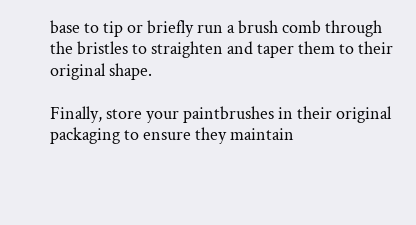base to tip or briefly run a brush comb through the bristles to straighten and taper them to their original shape.

Finally, store your paintbrushes in their original packaging to ensure they maintain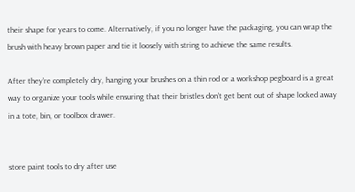their shape for years to come. Alternatively, if you no longer have the packaging, you can wrap the brush with heavy brown paper and tie it loosely with string to achieve the same results.

After they’re completely dry, hanging your brushes on a thin rod or a workshop pegboard is a great way to organize your tools while ensuring that their bristles don’t get bent out of shape locked away in a tote, bin, or toolbox drawer.


store paint tools to dry after use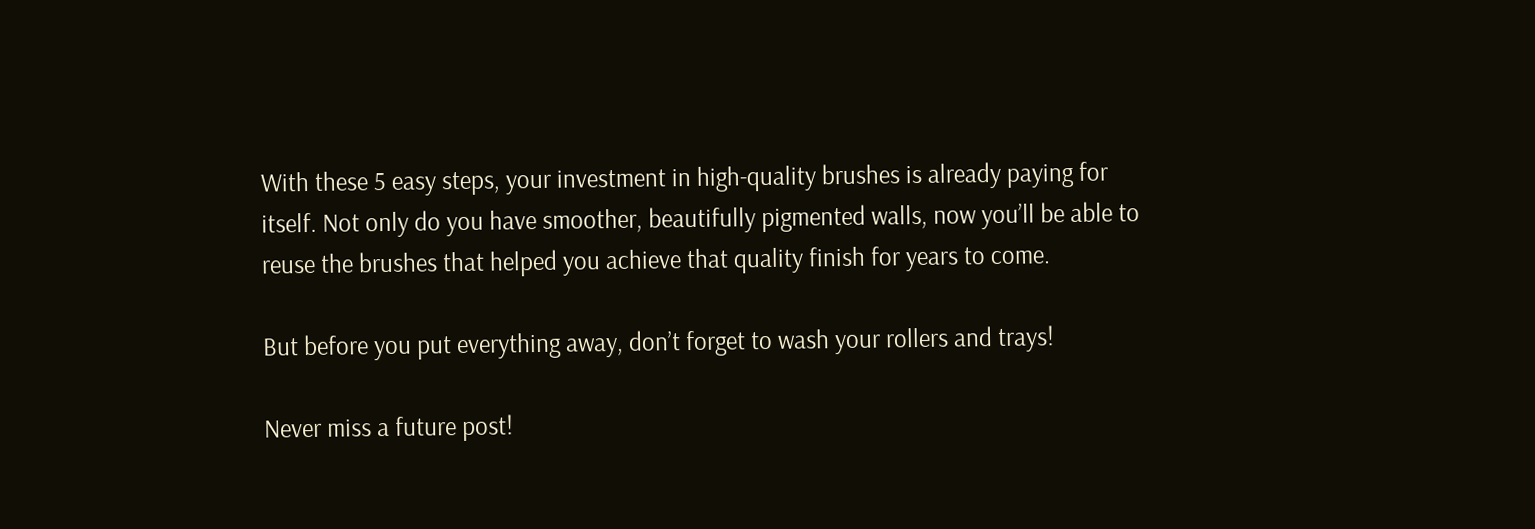With these 5 easy steps, your investment in high-quality brushes is already paying for itself. Not only do you have smoother, beautifully pigmented walls, now you’ll be able to reuse the brushes that helped you achieve that quality finish for years to come.

But before you put everything away, don’t forget to wash your rollers and trays!

Never miss a future post!